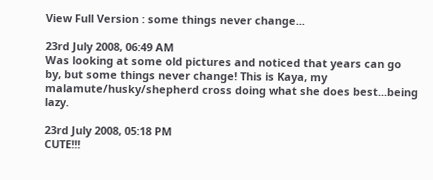View Full Version : some things never change...

23rd July 2008, 06:49 AM
Was looking at some old pictures and noticed that years can go by, but some things never change! This is Kaya, my malamute/husky/shepherd cross doing what she does best...being lazy.

23rd July 2008, 05:18 PM
CUTE!!!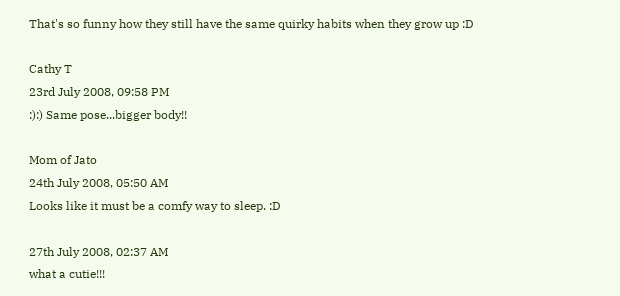That's so funny how they still have the same quirky habits when they grow up :D

Cathy T
23rd July 2008, 09:58 PM
:):) Same pose...bigger body!!

Mom of Jato
24th July 2008, 05:50 AM
Looks like it must be a comfy way to sleep. :D

27th July 2008, 02:37 AM
what a cutie!!!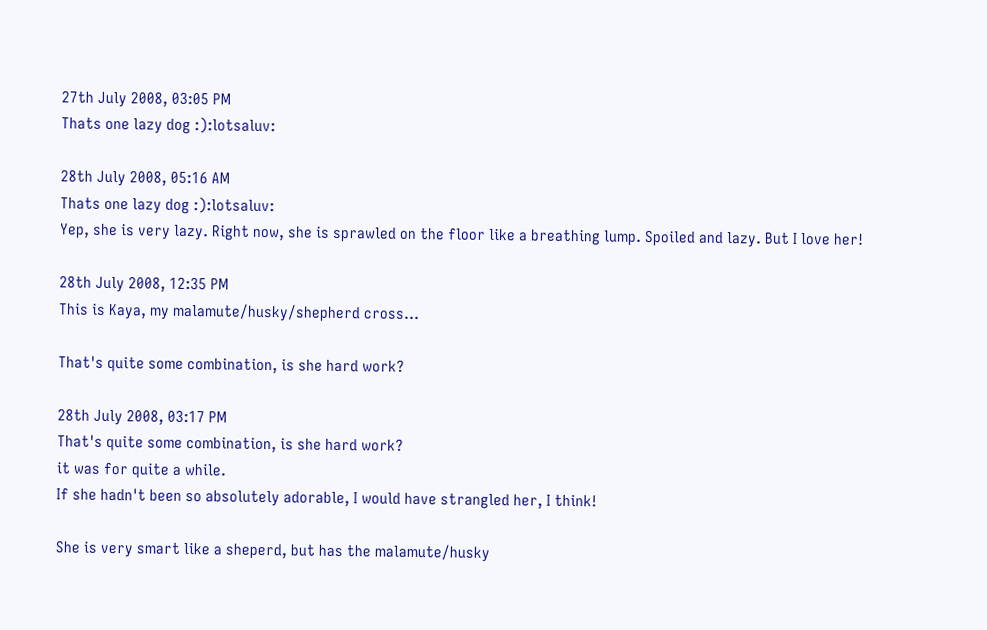27th July 2008, 03:05 PM
Thats one lazy dog :):lotsaluv:

28th July 2008, 05:16 AM
Thats one lazy dog :):lotsaluv:
Yep, she is very lazy. Right now, she is sprawled on the floor like a breathing lump. Spoiled and lazy. But I love her!

28th July 2008, 12:35 PM
This is Kaya, my malamute/husky/shepherd cross...

That's quite some combination, is she hard work?

28th July 2008, 03:17 PM
That's quite some combination, is she hard work?
it was for quite a while.
If she hadn't been so absolutely adorable, I would have strangled her, I think!

She is very smart like a sheperd, but has the malamute/husky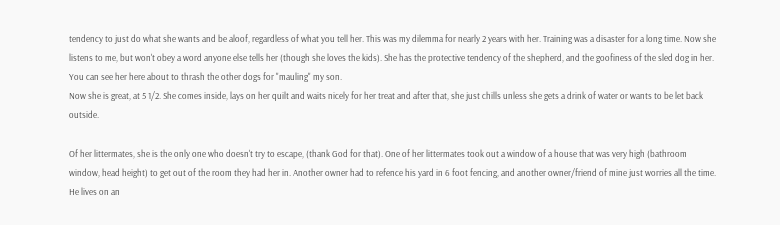tendency to just do what she wants and be aloof, regardless of what you tell her. This was my dilemma for nearly 2 years with her. Training was a disaster for a long time. Now she listens to me, but won't obey a word anyone else tells her (though she loves the kids). She has the protective tendency of the shepherd, and the goofiness of the sled dog in her.
You can see her here about to thrash the other dogs for "mauling" my son.
Now she is great, at 5 1/2. She comes inside, lays on her quilt and waits nicely for her treat and after that, she just chills unless she gets a drink of water or wants to be let back outside.

Of her littermates, she is the only one who doesn't try to escape, (thank God for that). One of her littermates took out a window of a house that was very high (bathroom window, head height) to get out of the room they had her in. Another owner had to refence his yard in 6 foot fencing, and another owner/friend of mine just worries all the time. He lives on an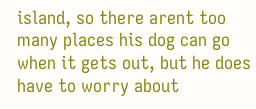island, so there arent too many places his dog can go when it gets out, but he does have to worry about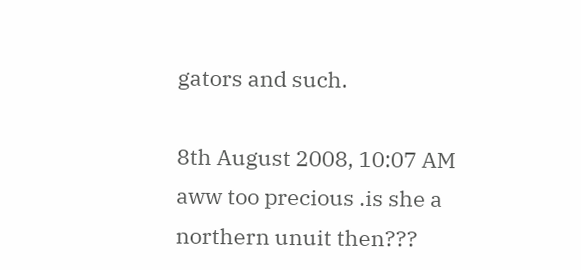gators and such.

8th August 2008, 10:07 AM
aww too precious .is she a northern unuit then???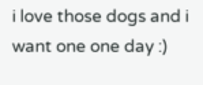i love those dogs and i want one one day :)